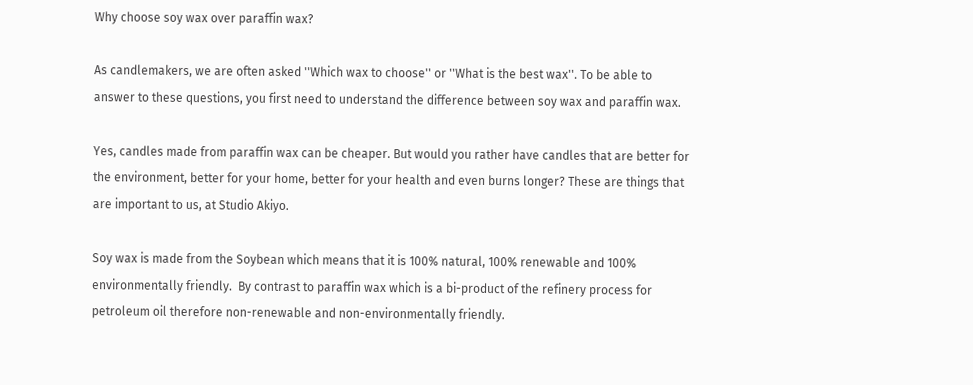Why choose soy wax over paraffin wax?

As candlemakers, we are often asked ''Which wax to choose'' or ''What is the best wax''. To be able to answer to these questions, you first need to understand the difference between soy wax and paraffin wax.

Yes, candles made from paraffin wax can be cheaper. But would you rather have candles that are better for the environment, better for your home, better for your health and even burns longer? These are things that are important to us, at Studio Akiyo.

Soy wax is made from the Soybean which means that it is 100% natural, 100% renewable and 100% environmentally friendly.  By contrast to paraffin wax which is a bi-product of the refinery process for petroleum oil therefore non-renewable and non-environmentally friendly.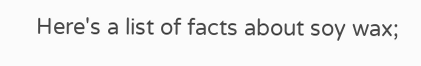Here's a list of facts about soy wax;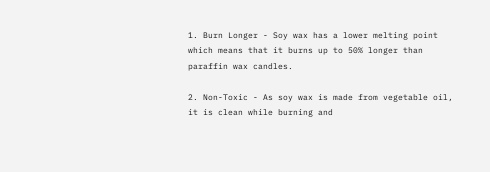1. Burn Longer - Soy wax has a lower melting point which means that it burns up to 50% longer than paraffin wax candles.

2. Non-Toxic - As soy wax is made from vegetable oil, it is clean while burning and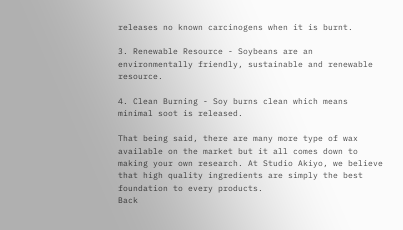releases no known carcinogens when it is burnt.

3. Renewable Resource - Soybeans are an environmentally friendly, sustainable and renewable resource.

4. Clean Burning - Soy burns clean which means minimal soot is released.

That being said, there are many more type of wax available on the market but it all comes down to making your own research. At Studio Akiyo, we believe that high quality ingredients are simply the best foundation to every products.
Back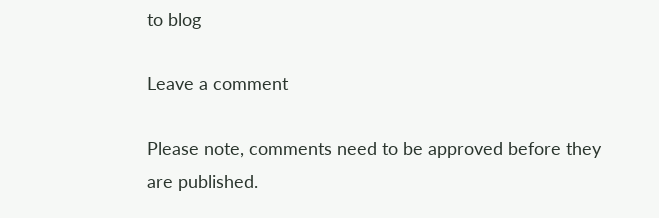to blog

Leave a comment

Please note, comments need to be approved before they are published.